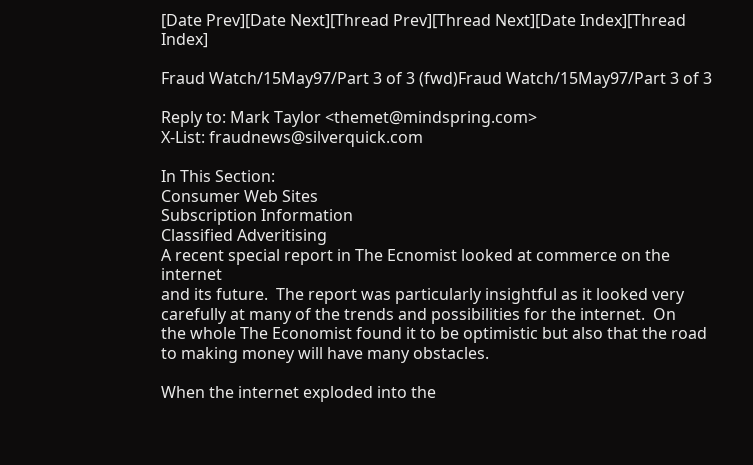[Date Prev][Date Next][Thread Prev][Thread Next][Date Index][Thread Index]

Fraud Watch/15May97/Part 3 of 3 (fwd)Fraud Watch/15May97/Part 3 of 3

Reply to: Mark Taylor <themet@mindspring.com>
X-List: fraudnews@silverquick.com

In This Section:
Consumer Web Sites
Subscription Information
Classified Adveritising
A recent special report in The Ecnomist looked at commerce on the internet
and its future.  The report was particularly insightful as it looked very
carefully at many of the trends and possibilities for the internet.  On
the whole The Economist found it to be optimistic but also that the road
to making money will have many obstacles.

When the internet exploded into the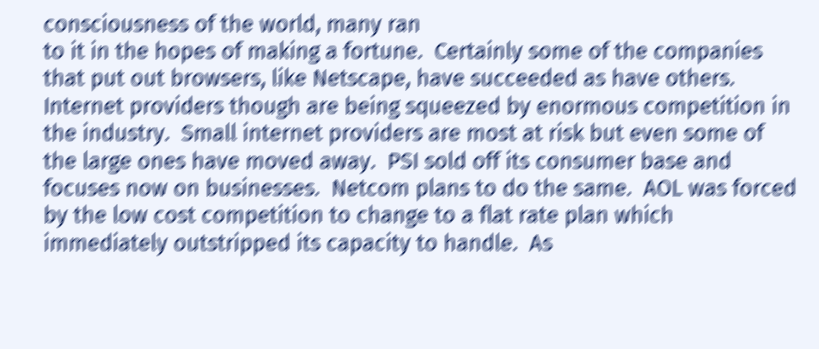consciousness of the world, many ran
to it in the hopes of making a fortune.  Certainly some of the companies
that put out browsers, like Netscape, have succeeded as have others.
Internet providers though are being squeezed by enormous competition in
the industry.  Small internet providers are most at risk but even some of
the large ones have moved away.  PSI sold off its consumer base and
focuses now on businesses.  Netcom plans to do the same.  AOL was forced
by the low cost competition to change to a flat rate plan which
immediately outstripped its capacity to handle.  As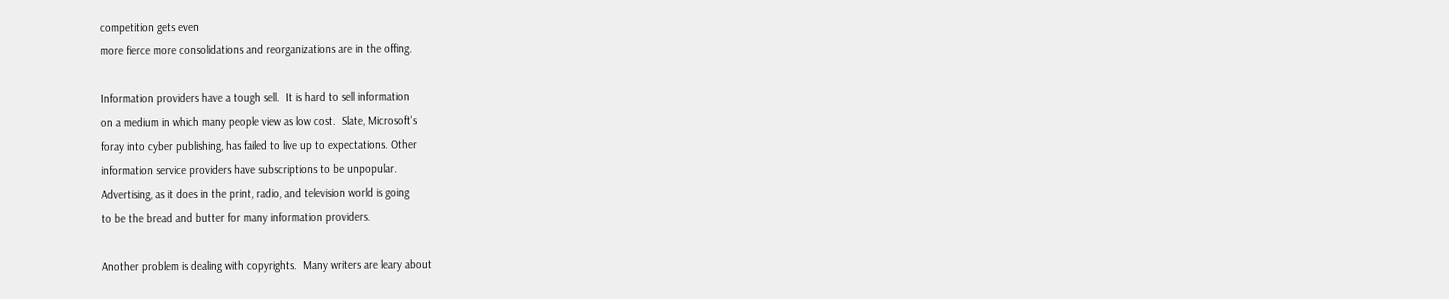competition gets even
more fierce more consolidations and reorganizations are in the offing.

Information providers have a tough sell.  It is hard to sell information
on a medium in which many people view as low cost.  Slate, Microsoft's
foray into cyber publishing, has failed to live up to expectations. Other
information service providers have subscriptions to be unpopular.
Advertising, as it does in the print, radio, and television world is going
to be the bread and butter for many information providers.

Another problem is dealing with copyrights.  Many writers are leary about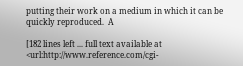putting their work on a medium in which it can be quickly reproduced.  A

[182 lines left ... full text available at <url:http://www.reference.com/cgi-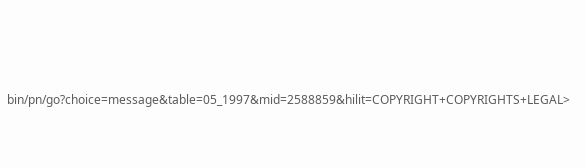bin/pn/go?choice=message&table=05_1997&mid=2588859&hilit=COPYRIGHT+COPYRIGHTS+LEGAL>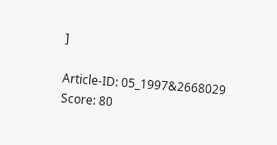]

Article-ID: 05_1997&2668029
Score: 80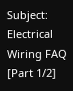Subject: Electrical Wiring FAQ [Part 1/2]